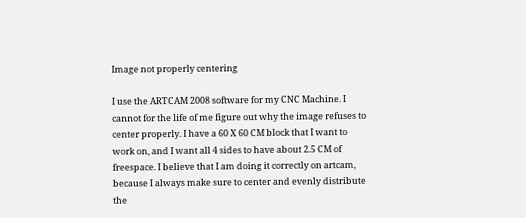Image not properly centering

I use the ARTCAM 2008 software for my CNC Machine. I cannot for the life of me figure out why the image refuses to center properly. I have a 60 X 60 CM block that I want to work on, and I want all 4 sides to have about 2.5 CM of freespace. I believe that I am doing it correctly on artcam, because I always make sure to center and evenly distribute the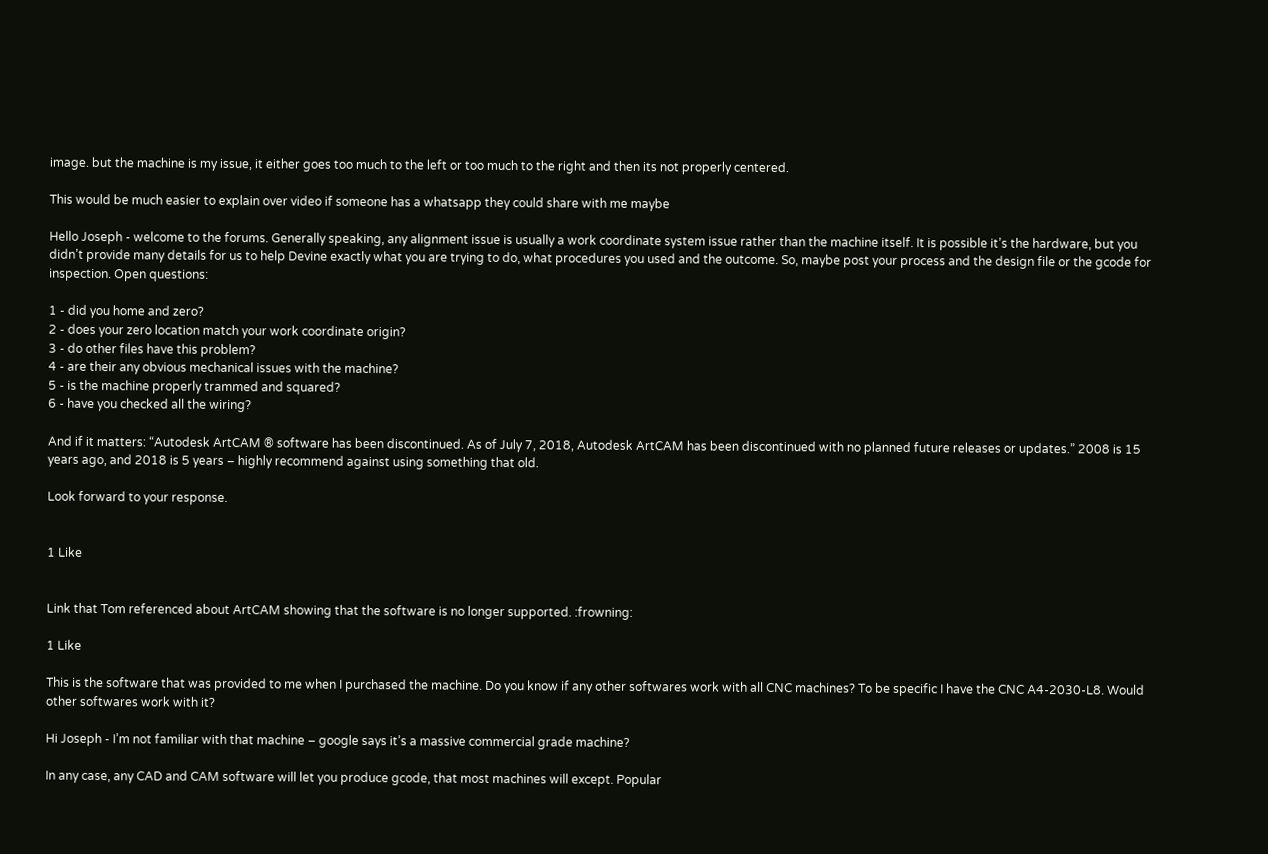image. but the machine is my issue, it either goes too much to the left or too much to the right and then its not properly centered.

This would be much easier to explain over video if someone has a whatsapp they could share with me maybe

Hello Joseph - welcome to the forums. Generally speaking, any alignment issue is usually a work coordinate system issue rather than the machine itself. It is possible it’s the hardware, but you didn’t provide many details for us to help Devine exactly what you are trying to do, what procedures you used and the outcome. So, maybe post your process and the design file or the gcode for inspection. Open questions:

1 - did you home and zero?
2 - does your zero location match your work coordinate origin?
3 - do other files have this problem?
4 - are their any obvious mechanical issues with the machine?
5 - is the machine properly trammed and squared?
6 - have you checked all the wiring?

And if it matters: “Autodesk ArtCAM ® software has been discontinued. As of July 7, 2018, Autodesk ArtCAM has been discontinued with no planned future releases or updates.” 2008 is 15 years ago, and 2018 is 5 years – highly recommend against using something that old.

Look forward to your response.


1 Like


Link that Tom referenced about ArtCAM showing that the software is no longer supported. :frowning:

1 Like

This is the software that was provided to me when I purchased the machine. Do you know if any other softwares work with all CNC machines? To be specific I have the CNC A4-2030-L8. Would other softwares work with it?

Hi Joseph - I’m not familiar with that machine – google says it’s a massive commercial grade machine?

In any case, any CAD and CAM software will let you produce gcode, that most machines will except. Popular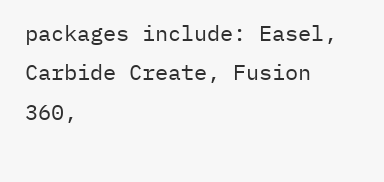packages include: Easel, Carbide Create, Fusion 360,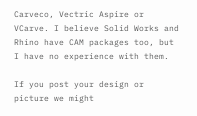Carveco, Vectric Aspire or VCarve. I believe Solid Works and Rhino have CAM packages too, but I have no experience with them.

If you post your design or picture we might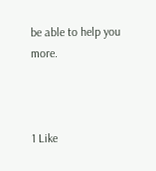be able to help you more.



1 Like